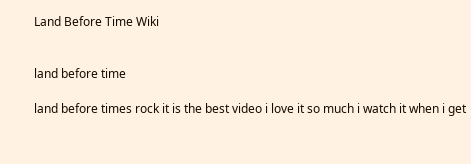Land Before Time Wiki


land before time

land before times rock it is the best video i love it so much i watch it when i get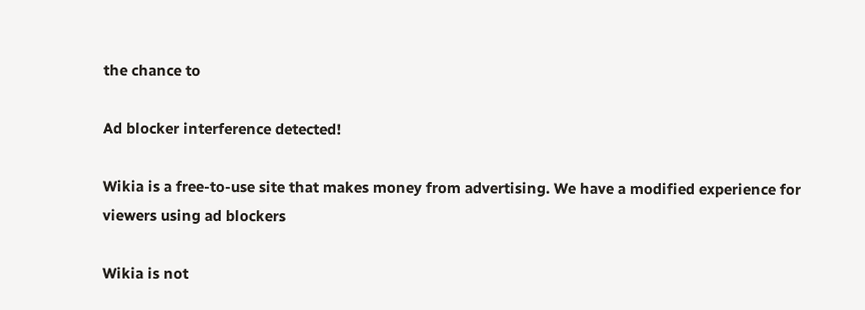the chance to

Ad blocker interference detected!

Wikia is a free-to-use site that makes money from advertising. We have a modified experience for viewers using ad blockers

Wikia is not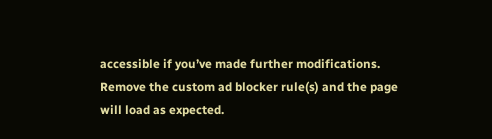accessible if you’ve made further modifications. Remove the custom ad blocker rule(s) and the page will load as expected.